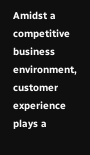Amidst a competitive business environment, customer experience plays a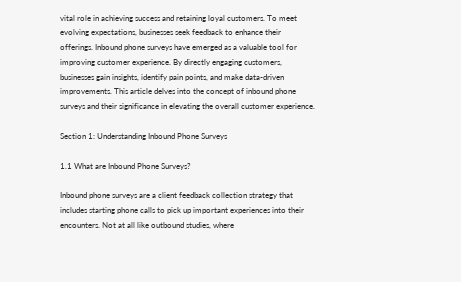vital role in achieving success and retaining loyal customers. To meet evolving expectations, businesses seek feedback to enhance their offerings. Inbound phone surveys have emerged as a valuable tool for improving customer experience. By directly engaging customers, businesses gain insights, identify pain points, and make data-driven improvements. This article delves into the concept of inbound phone surveys and their significance in elevating the overall customer experience.

Section 1: Understanding Inbound Phone Surveys

1.1 What are Inbound Phone Surveys?

Inbound phone surveys are a client feedback collection strategy that includes starting phone calls to pick up important experiences into their encounters. Not at all like outbound studies, where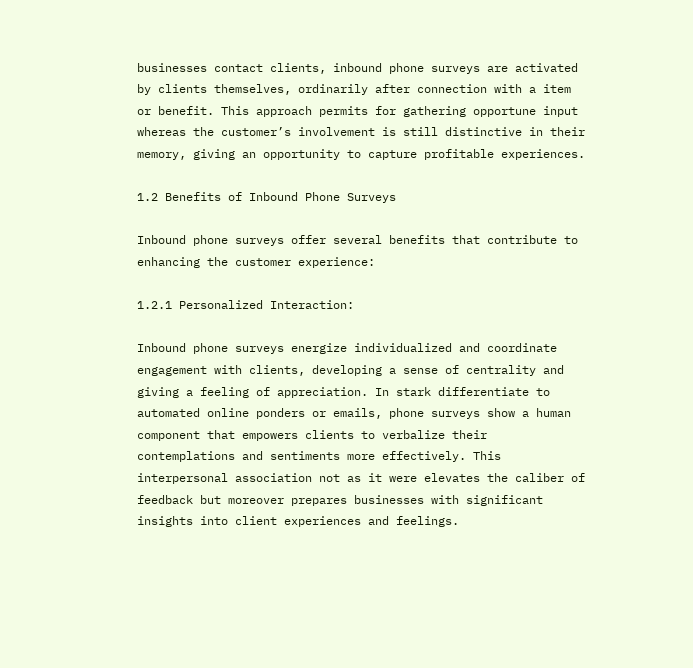businesses contact clients, inbound phone surveys are activated by clients themselves, ordinarily after connection with a item or benefit. This approach permits for gathering opportune input whereas the customer’s involvement is still distinctive in their memory, giving an opportunity to capture profitable experiences.

1.2 Benefits of Inbound Phone Surveys

Inbound phone surveys offer several benefits that contribute to enhancing the customer experience:

1.2.1 Personalized Interaction:

Inbound phone surveys energize individualized and coordinate engagement with clients, developing a sense of centrality and giving a feeling of appreciation. In stark differentiate to automated online ponders or emails, phone surveys show a human component that empowers clients to verbalize their contemplations and sentiments more effectively. This interpersonal association not as it were elevates the caliber of feedback but moreover prepares businesses with significant insights into client experiences and feelings.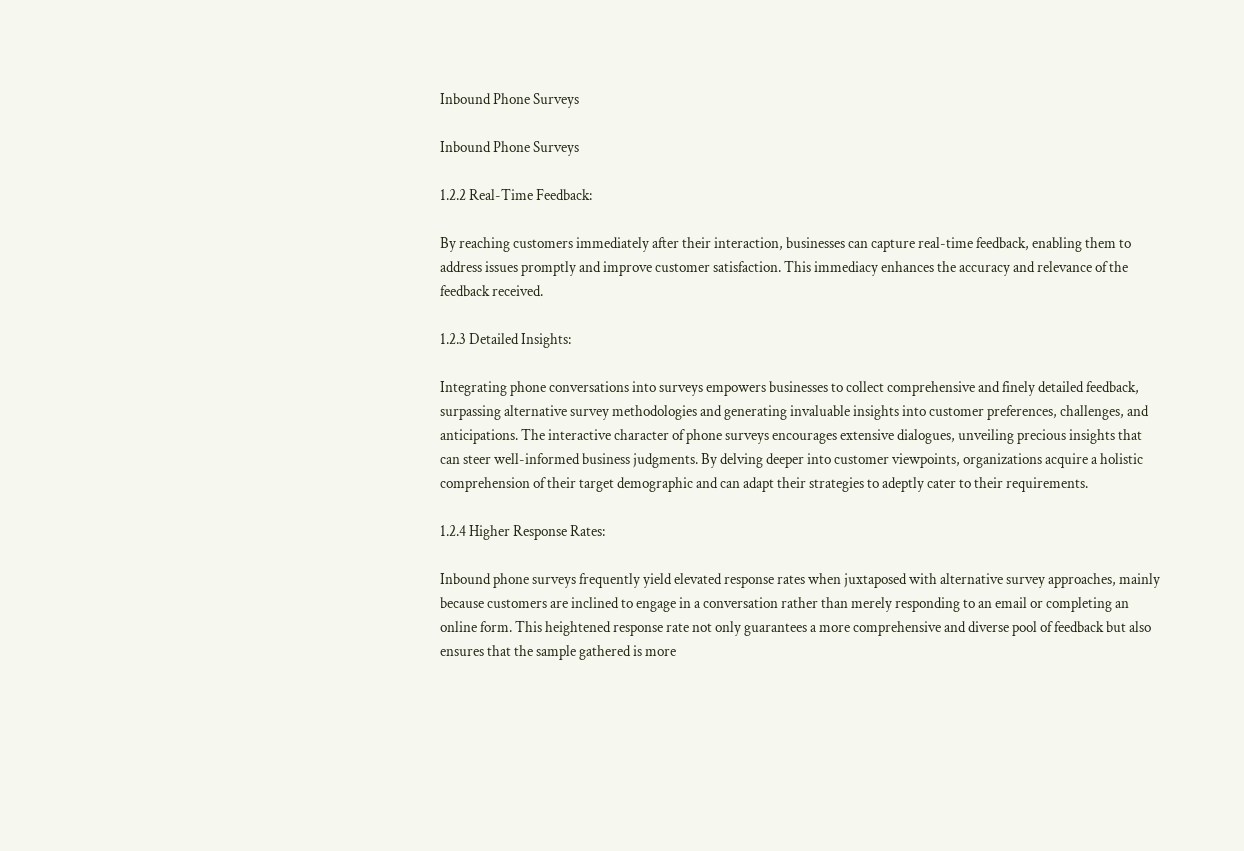Inbound Phone Surveys

Inbound Phone Surveys

1.2.2 Real-Time Feedback:

By reaching customers immediately after their interaction, businesses can capture real-time feedback, enabling them to address issues promptly and improve customer satisfaction. This immediacy enhances the accuracy and relevance of the feedback received.

1.2.3 Detailed Insights:

Integrating phone conversations into surveys empowers businesses to collect comprehensive and finely detailed feedback, surpassing alternative survey methodologies and generating invaluable insights into customer preferences, challenges, and anticipations. The interactive character of phone surveys encourages extensive dialogues, unveiling precious insights that can steer well-informed business judgments. By delving deeper into customer viewpoints, organizations acquire a holistic comprehension of their target demographic and can adapt their strategies to adeptly cater to their requirements.

1.2.4 Higher Response Rates:

Inbound phone surveys frequently yield elevated response rates when juxtaposed with alternative survey approaches, mainly because customers are inclined to engage in a conversation rather than merely responding to an email or completing an online form. This heightened response rate not only guarantees a more comprehensive and diverse pool of feedback but also ensures that the sample gathered is more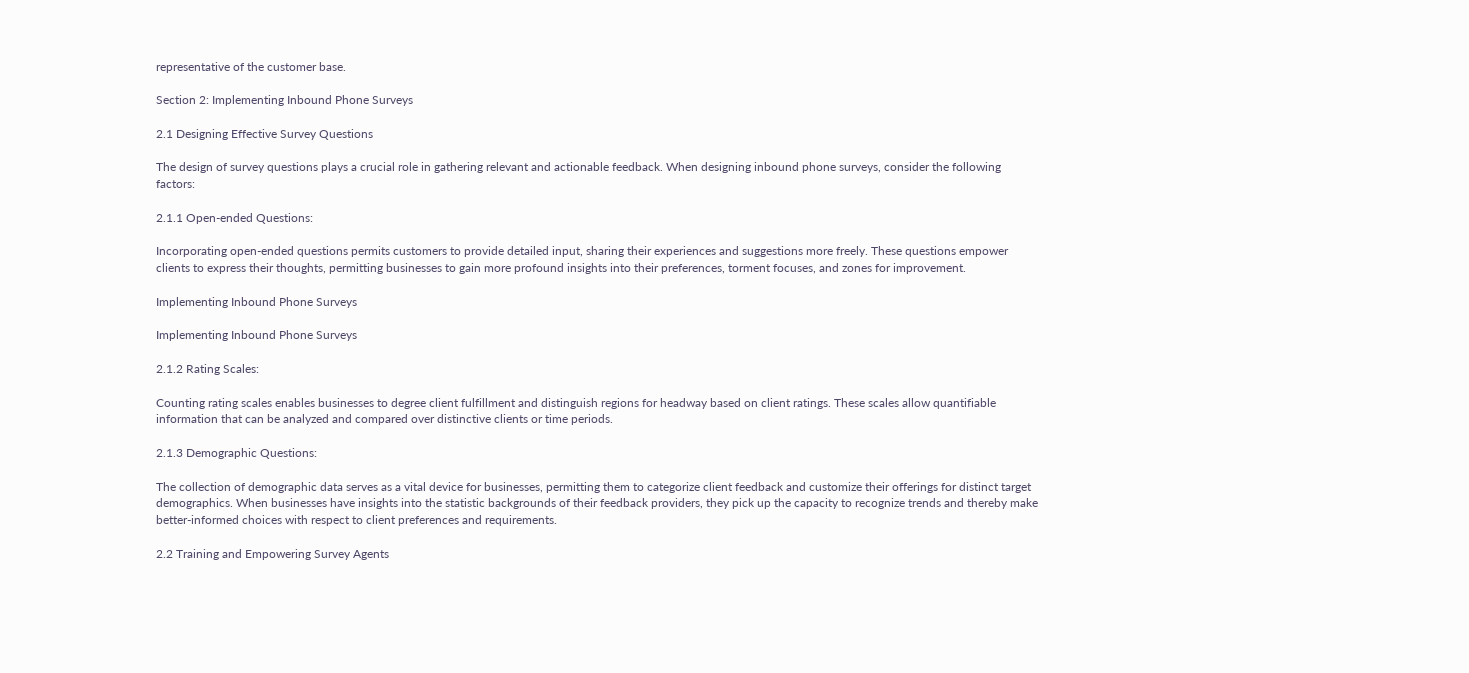representative of the customer base.

Section 2: Implementing Inbound Phone Surveys

2.1 Designing Effective Survey Questions

The design of survey questions plays a crucial role in gathering relevant and actionable feedback. When designing inbound phone surveys, consider the following factors:

2.1.1 Open-ended Questions:

Incorporating open-ended questions permits customers to provide detailed input, sharing their experiences and suggestions more freely. These questions empower clients to express their thoughts, permitting businesses to gain more profound insights into their preferences, torment focuses, and zones for improvement.

Implementing Inbound Phone Surveys

Implementing Inbound Phone Surveys

2.1.2 Rating Scales:

Counting rating scales enables businesses to degree client fulfillment and distinguish regions for headway based on client ratings. These scales allow quantifiable information that can be analyzed and compared over distinctive clients or time periods.

2.1.3 Demographic Questions:

The collection of demographic data serves as a vital device for businesses, permitting them to categorize client feedback and customize their offerings for distinct target demographics. When businesses have insights into the statistic backgrounds of their feedback providers, they pick up the capacity to recognize trends and thereby make better-informed choices with respect to client preferences and requirements.

2.2 Training and Empowering Survey Agents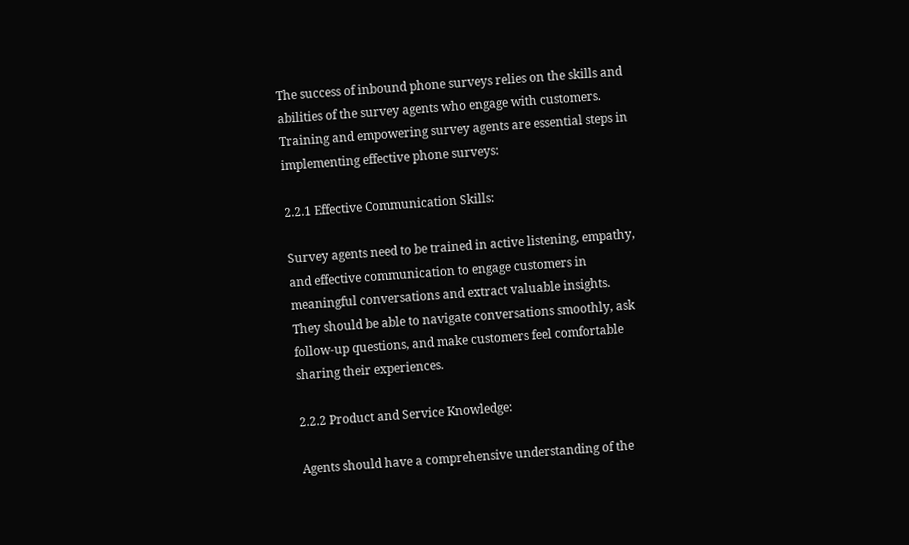The success of inbound phone surveys relies on the skills and abilities of the survey agents who engage with customers. Training and empowering survey agents are essential steps in implementing effective phone surveys:

2.2.1 Effective Communication Skills:

Survey agents need to be trained in active listening, empathy, and effective communication to engage customers in meaningful conversations and extract valuable insights. They should be able to navigate conversations smoothly, ask follow-up questions, and make customers feel comfortable sharing their experiences.

2.2.2 Product and Service Knowledge:

Agents should have a comprehensive understanding of the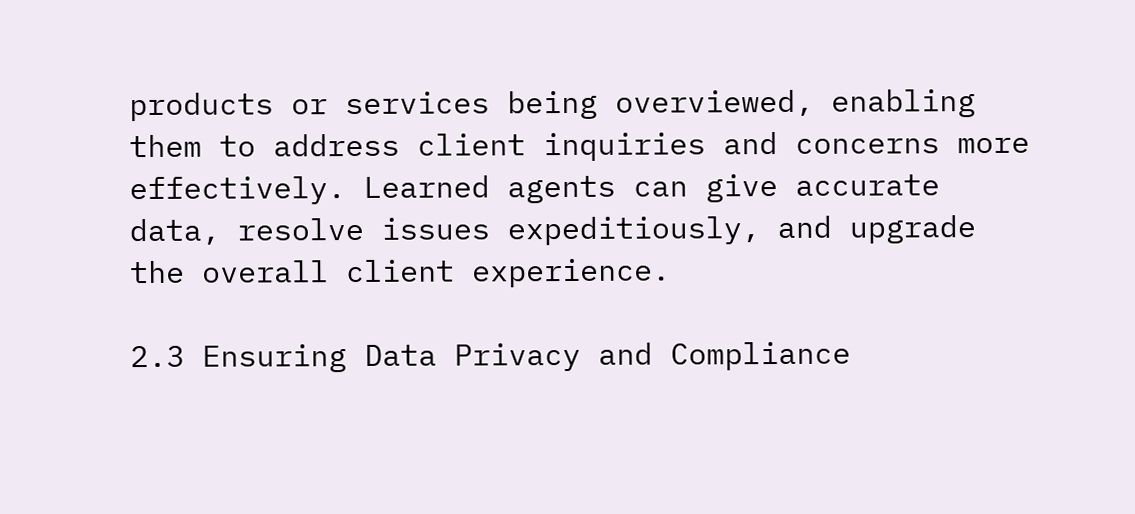products or services being overviewed, enabling them to address client inquiries and concerns more effectively. Learned agents can give accurate data, resolve issues expeditiously, and upgrade the overall client experience.

2.3 Ensuring Data Privacy and Compliance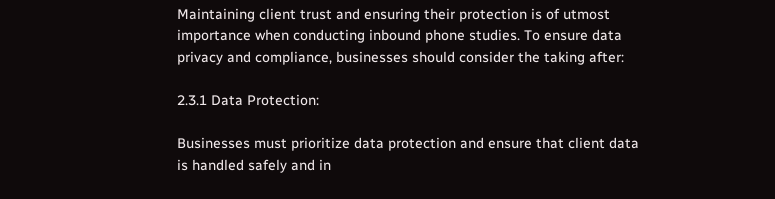Maintaining client trust and ensuring their protection is of utmost importance when conducting inbound phone studies. To ensure data privacy and compliance, businesses should consider the taking after:

2.3.1 Data Protection:

Businesses must prioritize data protection and ensure that client data is handled safely and in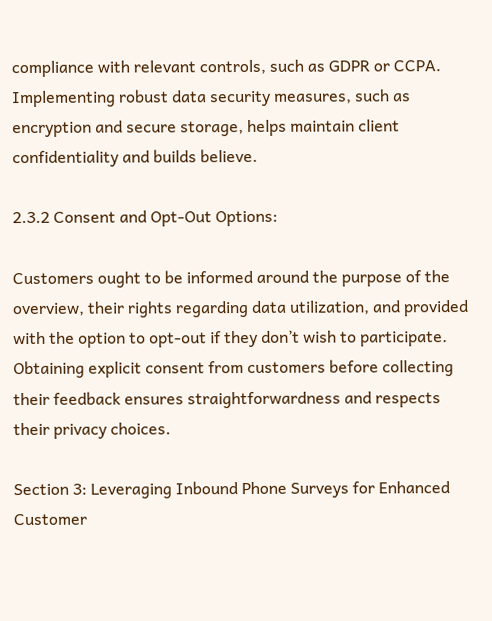compliance with relevant controls, such as GDPR or CCPA. Implementing robust data security measures, such as encryption and secure storage, helps maintain client confidentiality and builds believe.

2.3.2 Consent and Opt-Out Options:

Customers ought to be informed around the purpose of the overview, their rights regarding data utilization, and provided with the option to opt-out if they don’t wish to participate. Obtaining explicit consent from customers before collecting their feedback ensures straightforwardness and respects their privacy choices.

Section 3: Leveraging Inbound Phone Surveys for Enhanced Customer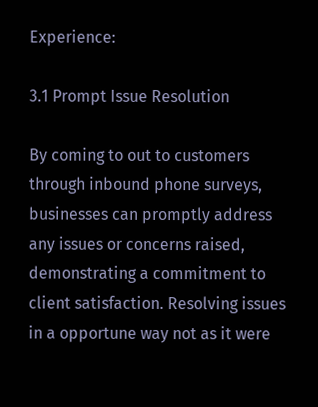Experience:

3.1 Prompt Issue Resolution

By coming to out to customers through inbound phone surveys, businesses can promptly address any issues or concerns raised, demonstrating a commitment to client satisfaction. Resolving issues in a opportune way not as it were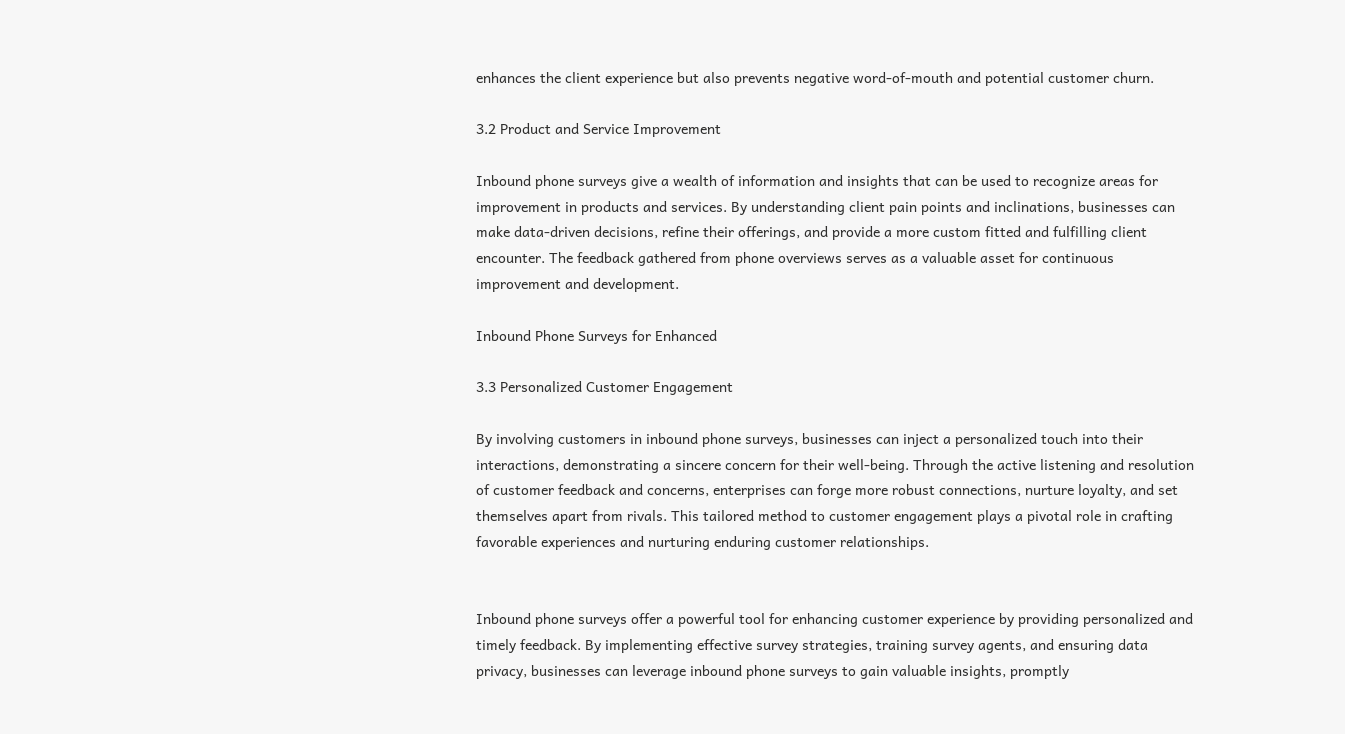enhances the client experience but also prevents negative word-of-mouth and potential customer churn.

3.2 Product and Service Improvement

Inbound phone surveys give a wealth of information and insights that can be used to recognize areas for improvement in products and services. By understanding client pain points and inclinations, businesses can make data-driven decisions, refine their offerings, and provide a more custom fitted and fulfilling client encounter. The feedback gathered from phone overviews serves as a valuable asset for continuous improvement and development.

Inbound Phone Surveys for Enhanced

3.3 Personalized Customer Engagement

By involving customers in inbound phone surveys, businesses can inject a personalized touch into their interactions, demonstrating a sincere concern for their well-being. Through the active listening and resolution of customer feedback and concerns, enterprises can forge more robust connections, nurture loyalty, and set themselves apart from rivals. This tailored method to customer engagement plays a pivotal role in crafting favorable experiences and nurturing enduring customer relationships.


Inbound phone surveys offer a powerful tool for enhancing customer experience by providing personalized and timely feedback. By implementing effective survey strategies, training survey agents, and ensuring data privacy, businesses can leverage inbound phone surveys to gain valuable insights, promptly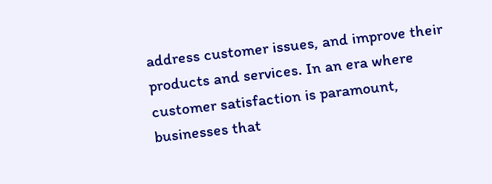address customer issues, and improve their products and services. In an era where customer satisfaction is paramount, businesses that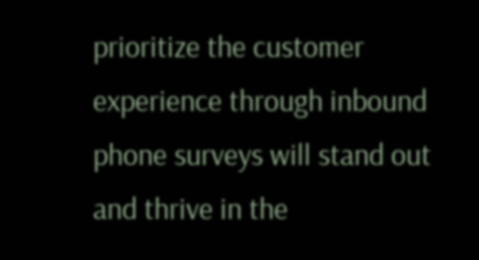prioritize the customer experience through inbound phone surveys will stand out and thrive in the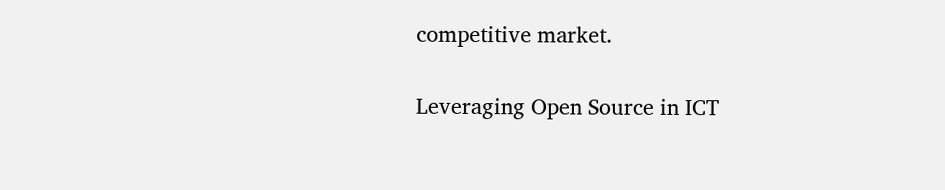competitive market.


Leveraging Open Source in ICT